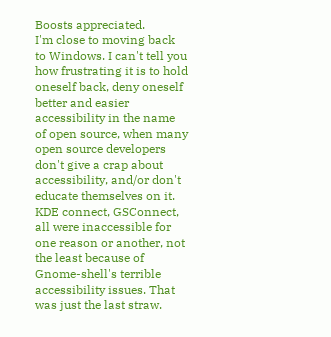Boosts appreciated.
I'm close to moving back to Windows. I can't tell you how frustrating it is to hold oneself back, deny oneself better and easier accessibility in the name of open source, when many open source developers don't give a crap about accessibility, and/or don't educate themselves on it. KDE connect, GSConnect, all were inaccessible for one reason or another, not the least because of Gnome-shell's terrible accessibility issues. That was just the last straw.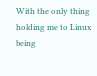With the only thing holding me to Linux being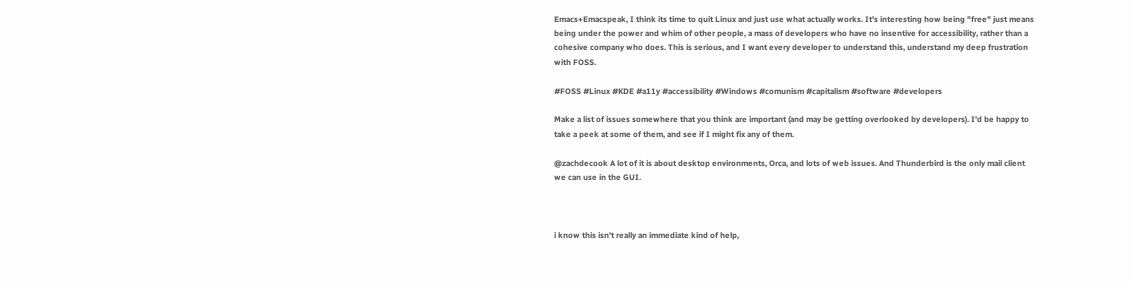Emacs+Emacspeak, I think its time to quit Linux and just use what actually works. It's interesting how being "free" just means being under the power and whim of other people, a mass of developers who have no insentive for accessibility, rather than a cohesive company who does. This is serious, and I want every developer to understand this, understand my deep frustration with FOSS.

#FOSS #Linux #KDE #a11y #accessibility #Windows #comunism #capitalism #software #developers

Make a list of issues somewhere that you think are important (and may be getting overlooked by developers). I'd be happy to take a peek at some of them, and see if I might fix any of them.

@zachdecook A lot of it is about desktop environments, Orca, and lots of web issues. And Thunderbird is the only mail client we can use in the GUI.



i know this isn't really an immediate kind of help,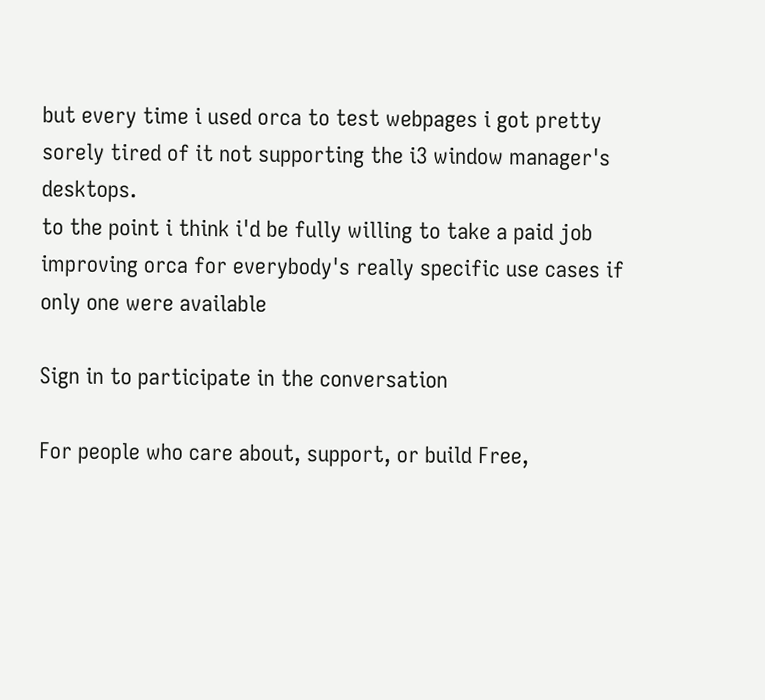but every time i used orca to test webpages i got pretty sorely tired of it not supporting the i3 window manager's desktops.
to the point i think i'd be fully willing to take a paid job improving orca for everybody's really specific use cases if only one were available

Sign in to participate in the conversation

For people who care about, support, or build Free,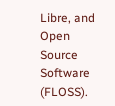Libre, and Open Source Software (FLOSS).